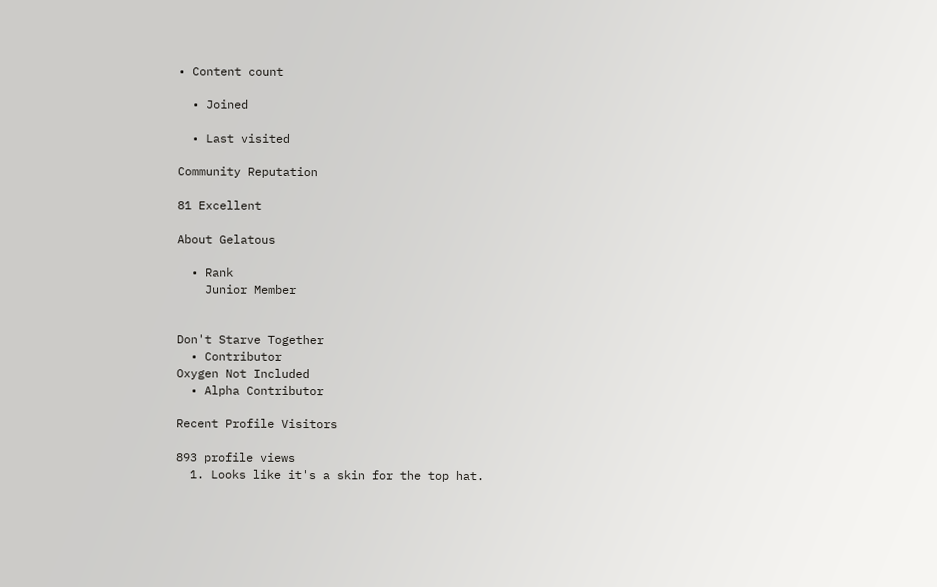• Content count

  • Joined

  • Last visited

Community Reputation

81 Excellent

About Gelatous

  • Rank
    Junior Member


Don't Starve Together
  • Contributor
Oxygen Not Included
  • Alpha Contributor

Recent Profile Visitors

893 profile views
  1. Looks like it's a skin for the top hat.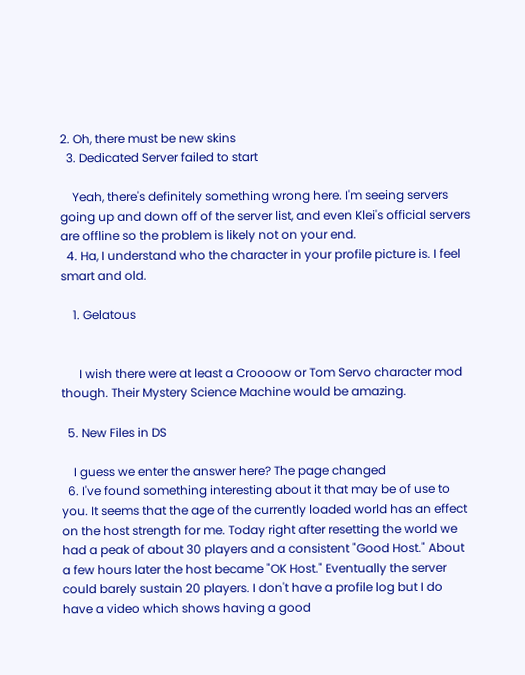2. Oh, there must be new skins
  3. Dedicated Server failed to start

    Yeah, there's definitely something wrong here. I'm seeing servers going up and down off of the server list, and even Klei's official servers are offline so the problem is likely not on your end.
  4. Ha, I understand who the character in your profile picture is. I feel smart and old.

    1. Gelatous


      I wish there were at least a Croooow or Tom Servo character mod though. Their Mystery Science Machine would be amazing.

  5. New Files in DS

    I guess we enter the answer here? The page changed
  6. I've found something interesting about it that may be of use to you. It seems that the age of the currently loaded world has an effect on the host strength for me. Today right after resetting the world we had a peak of about 30 players and a consistent "Good Host." About a few hours later the host became "OK Host." Eventually the server could barely sustain 20 players. I don't have a profile log but I do have a video which shows having a good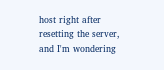host right after resetting the server, and I'm wondering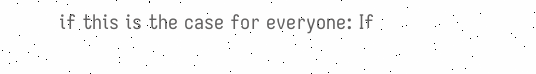if this is the case for everyone: If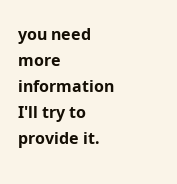you need more information I'll try to provide it.